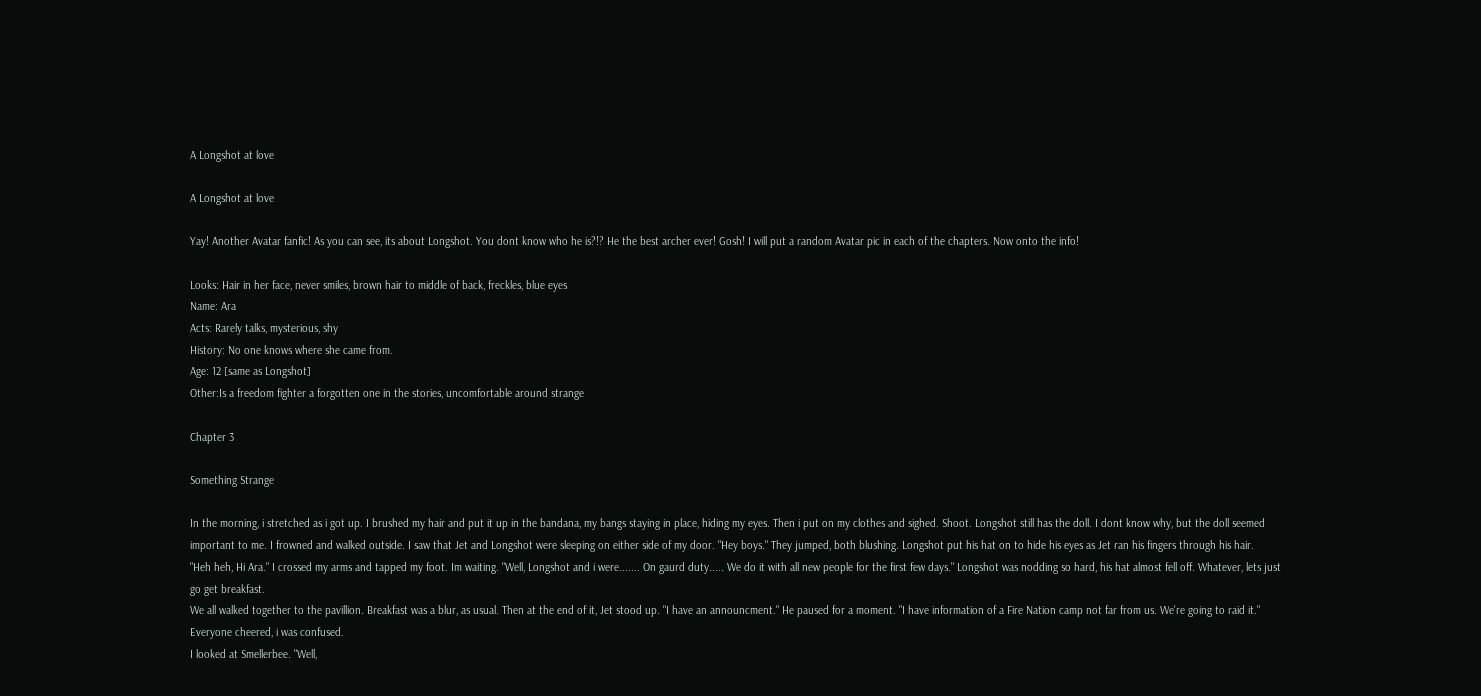A Longshot at love

A Longshot at love

Yay! Another Avatar fanfic! As you can see, its about Longshot. You dont know who he is?!? He the best archer ever! Gosh! I will put a random Avatar pic in each of the chapters. Now onto the info!

Looks: Hair in her face, never smiles, brown hair to middle of back, freckles, blue eyes
Name: Ara
Acts: Rarely talks, mysterious, shy
History: No one knows where she came from.
Age: 12 [same as Longshot]
Other:Is a freedom fighter a forgotten one in the stories, uncomfortable around strange

Chapter 3

Something Strange

In the morning, i stretched as i got up. I brushed my hair and put it up in the bandana, my bangs staying in place, hiding my eyes. Then i put on my clothes and sighed. Shoot. Longshot still has the doll. I dont know why, but the doll seemed important to me. I frowned and walked outside. I saw that Jet and Longshot were sleeping on either side of my door. "Hey boys." They jumped, both blushing. Longshot put his hat on to hide his eyes as Jet ran his fingers through his hair.
"Heh heh, Hi Ara." I crossed my arms and tapped my foot. Im waiting. "Well, Longshot and i were....... On gaurd duty..... We do it with all new people for the first few days." Longshot was nodding so hard, his hat almost fell off. Whatever, lets just go get breakfast.
We all walked together to the pavillion. Breakfast was a blur, as usual. Then at the end of it, Jet stood up. "I have an announcment." He paused for a moment. "I have information of a Fire Nation camp not far from us. We're going to raid it." Everyone cheered, i was confused.
I looked at Smellerbee. "Well,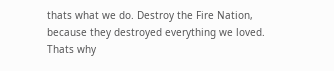thats what we do. Destroy the Fire Nation, because they destroyed everything we loved. Thats why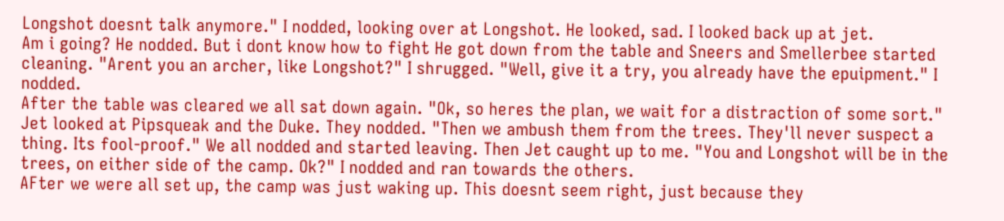Longshot doesnt talk anymore." I nodded, looking over at Longshot. He looked, sad. I looked back up at jet.
Am i going? He nodded. But i dont know how to fight He got down from the table and Sneers and Smellerbee started cleaning. "Arent you an archer, like Longshot?" I shrugged. "Well, give it a try, you already have the epuipment." I nodded.
After the table was cleared we all sat down again. "Ok, so heres the plan, we wait for a distraction of some sort." Jet looked at Pipsqueak and the Duke. They nodded. "Then we ambush them from the trees. They'll never suspect a thing. Its fool-proof." We all nodded and started leaving. Then Jet caught up to me. "You and Longshot will be in the trees, on either side of the camp. Ok?" I nodded and ran towards the others.
AFter we were all set up, the camp was just waking up. This doesnt seem right, just because they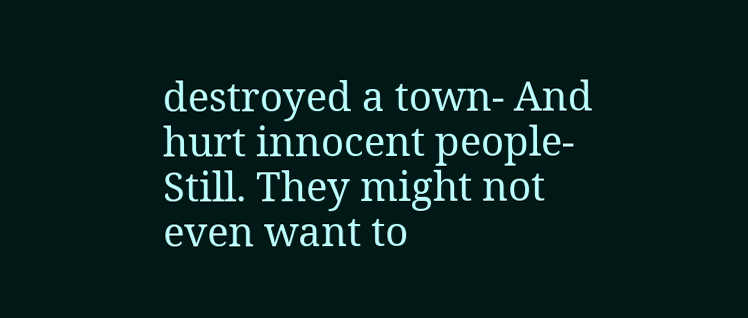destroyed a town- And hurt innocent people- Still. They might not even want to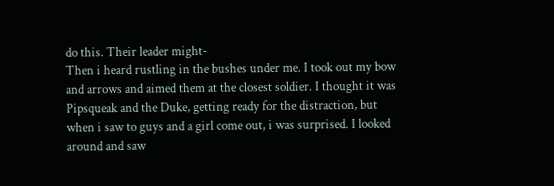do this. Their leader might-
Then i heard rustling in the bushes under me. I took out my bow and arrows and aimed them at the closest soldier. I thought it was Pipsqueak and the Duke, getting ready for the distraction, but when i saw to guys and a girl come out, i was surprised. I looked around and saw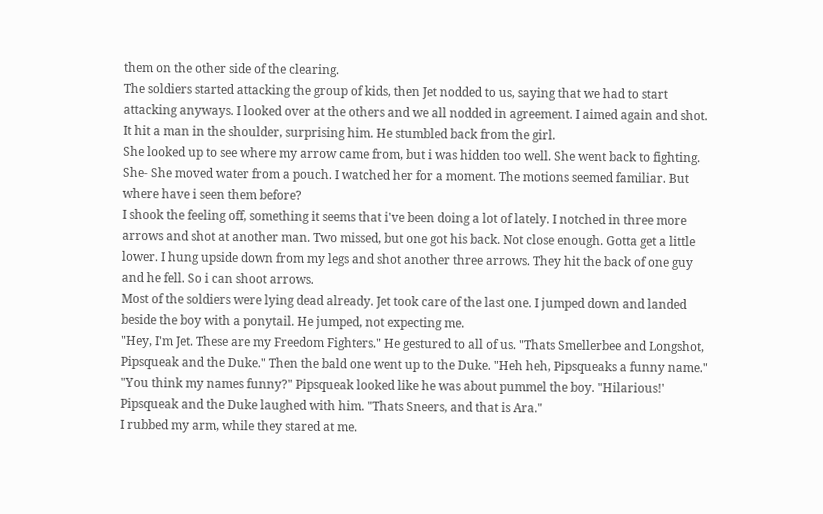them on the other side of the clearing.
The soldiers started attacking the group of kids, then Jet nodded to us, saying that we had to start attacking anyways. I looked over at the others and we all nodded in agreement. I aimed again and shot. It hit a man in the shoulder, surprising him. He stumbled back from the girl.
She looked up to see where my arrow came from, but i was hidden too well. She went back to fighting. She- She moved water from a pouch. I watched her for a moment. The motions seemed familiar. But where have i seen them before?
I shook the feeling off, something it seems that i've been doing a lot of lately. I notched in three more arrows and shot at another man. Two missed, but one got his back. Not close enough. Gotta get a little lower. I hung upside down from my legs and shot another three arrows. They hit the back of one guy and he fell. So i can shoot arrows.
Most of the soldiers were lying dead already. Jet took care of the last one. I jumped down and landed beside the boy with a ponytail. He jumped, not expecting me.
"Hey, I'm Jet. These are my Freedom Fighters." He gestured to all of us. "Thats Smellerbee and Longshot, Pipsqueak and the Duke." Then the bald one went up to the Duke. "Heh heh, Pipsqueaks a funny name." "You think my names funny?" Pipsqueak looked like he was about pummel the boy. "Hilarious!' Pipsqueak and the Duke laughed with him. "Thats Sneers, and that is Ara."
I rubbed my arm, while they stared at me.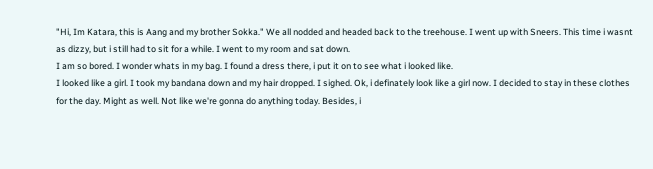"Hi, Im Katara, this is Aang and my brother Sokka." We all nodded and headed back to the treehouse. I went up with Sneers. This time i wasnt as dizzy, but i still had to sit for a while. I went to my room and sat down.
I am so bored. I wonder whats in my bag. I found a dress there, i put it on to see what i looked like.
I looked like a girl. I took my bandana down and my hair dropped. I sighed. Ok, i definately look like a girl now. I decided to stay in these clothes for the day. Might as well. Not like we're gonna do anything today. Besides, i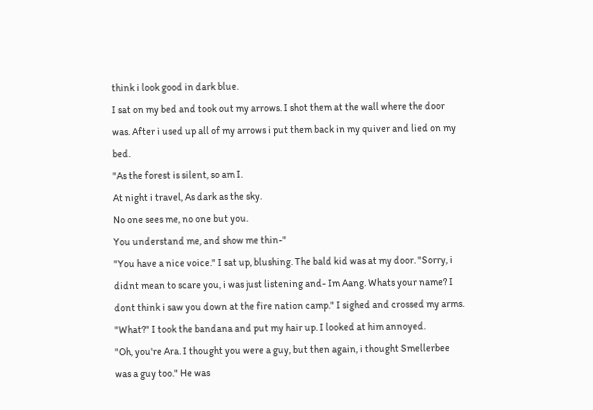think i look good in dark blue.
I sat on my bed and took out my arrows. I shot them at the wall where the door was. After i used up all of my arrows i put them back in my quiver and lied on my bed.
"As the forest is silent, so am I.
At night i travel, As dark as the sky.
No one sees me, no one but you.
You understand me, and show me thin-"
"You have a nice voice." I sat up, blushing. The bald kid was at my door. "Sorry, i didnt mean to scare you, i was just listening and- Im Aang. Whats your name? I dont think i saw you down at the fire nation camp." I sighed and crossed my arms. "What?" I took the bandana and put my hair up. I looked at him annoyed.
"Oh, you're Ara. I thought you were a guy, but then again, i thought Smellerbee was a guy too." He was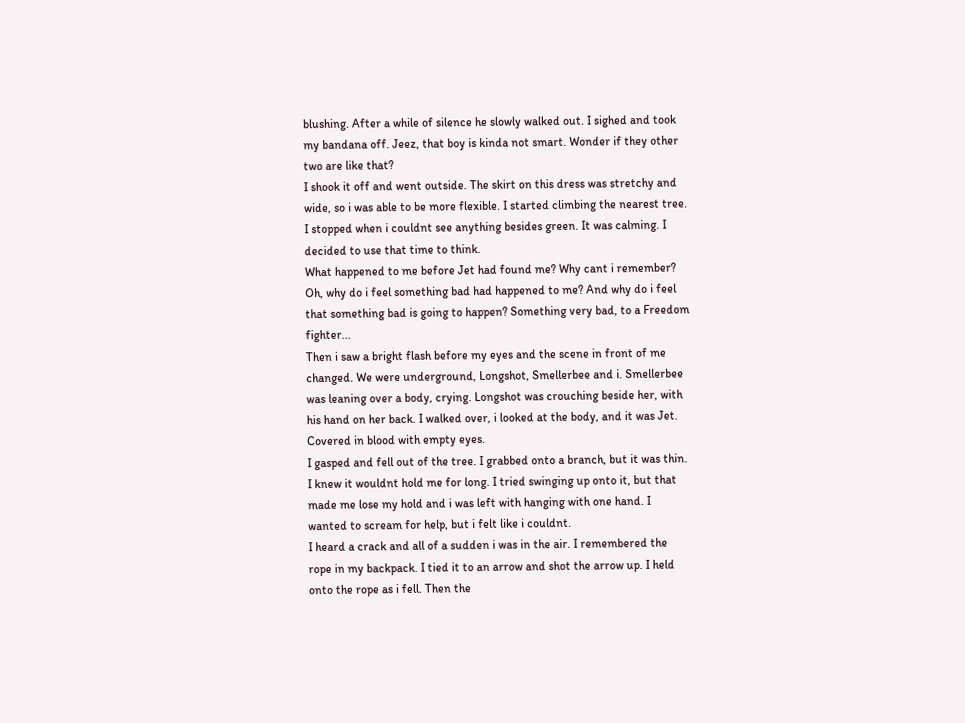blushing. After a while of silence he slowly walked out. I sighed and took my bandana off. Jeez, that boy is kinda not smart. Wonder if they other two are like that?
I shook it off and went outside. The skirt on this dress was stretchy and wide, so i was able to be more flexible. I started climbing the nearest tree. I stopped when i couldnt see anything besides green. It was calming. I decided to use that time to think.
What happened to me before Jet had found me? Why cant i remember? Oh, why do i feel something bad had happened to me? And why do i feel that something bad is going to happen? Something very bad, to a Freedom fighter...
Then i saw a bright flash before my eyes and the scene in front of me changed. We were underground, Longshot, Smellerbee and i. Smellerbee was leaning over a body, crying. Longshot was crouching beside her, with his hand on her back. I walked over, i looked at the body, and it was Jet. Covered in blood with empty eyes.
I gasped and fell out of the tree. I grabbed onto a branch, but it was thin. I knew it wouldnt hold me for long. I tried swinging up onto it, but that made me lose my hold and i was left with hanging with one hand. I wanted to scream for help, but i felt like i couldnt.
I heard a crack and all of a sudden i was in the air. I remembered the rope in my backpack. I tied it to an arrow and shot the arrow up. I held onto the rope as i fell. Then the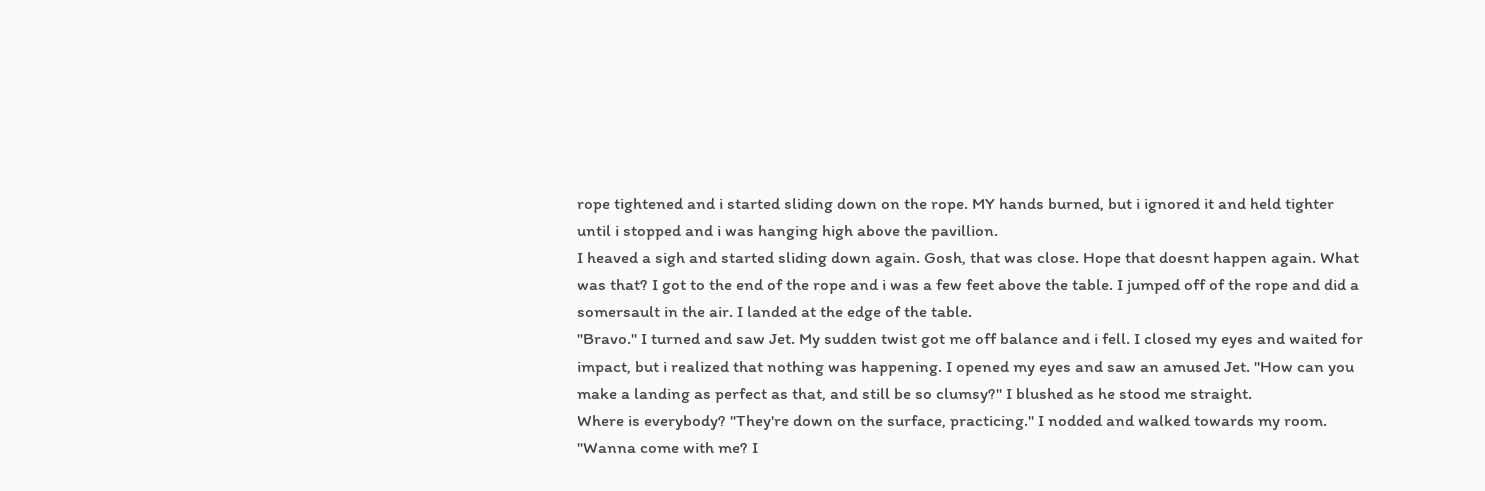rope tightened and i started sliding down on the rope. MY hands burned, but i ignored it and held tighter until i stopped and i was hanging high above the pavillion.
I heaved a sigh and started sliding down again. Gosh, that was close. Hope that doesnt happen again. What was that? I got to the end of the rope and i was a few feet above the table. I jumped off of the rope and did a somersault in the air. I landed at the edge of the table.
"Bravo." I turned and saw Jet. My sudden twist got me off balance and i fell. I closed my eyes and waited for impact, but i realized that nothing was happening. I opened my eyes and saw an amused Jet. "How can you make a landing as perfect as that, and still be so clumsy?" I blushed as he stood me straight.
Where is everybody? "They're down on the surface, practicing." I nodded and walked towards my room. "Wanna come with me? I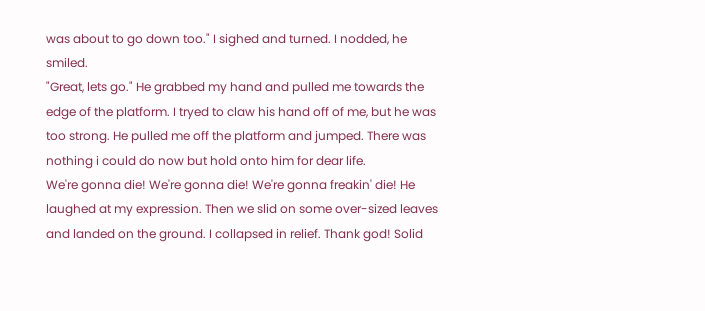was about to go down too." I sighed and turned. I nodded, he smiled.
"Great, lets go." He grabbed my hand and pulled me towards the edge of the platform. I tryed to claw his hand off of me, but he was too strong. He pulled me off the platform and jumped. There was nothing i could do now but hold onto him for dear life.
We're gonna die! We're gonna die! We're gonna freakin' die! He laughed at my expression. Then we slid on some over-sized leaves and landed on the ground. I collapsed in relief. Thank god! Solid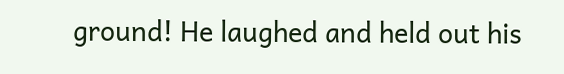ground! He laughed and held out his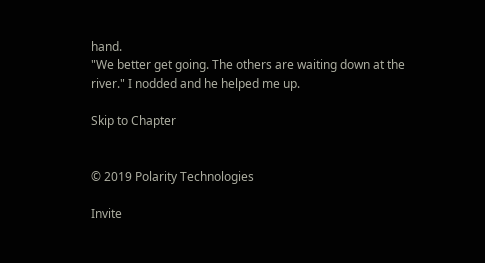hand.
"We better get going. The others are waiting down at the river." I nodded and he helped me up.

Skip to Chapter


© 2019 Polarity Technologies

Invite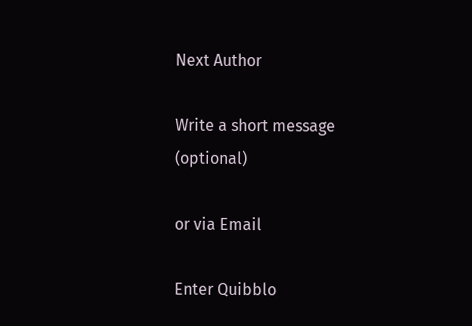Next Author

Write a short message (optional)

or via Email

Enter Quibblo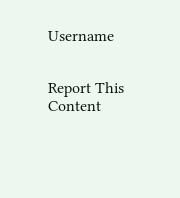Username


Report This Content